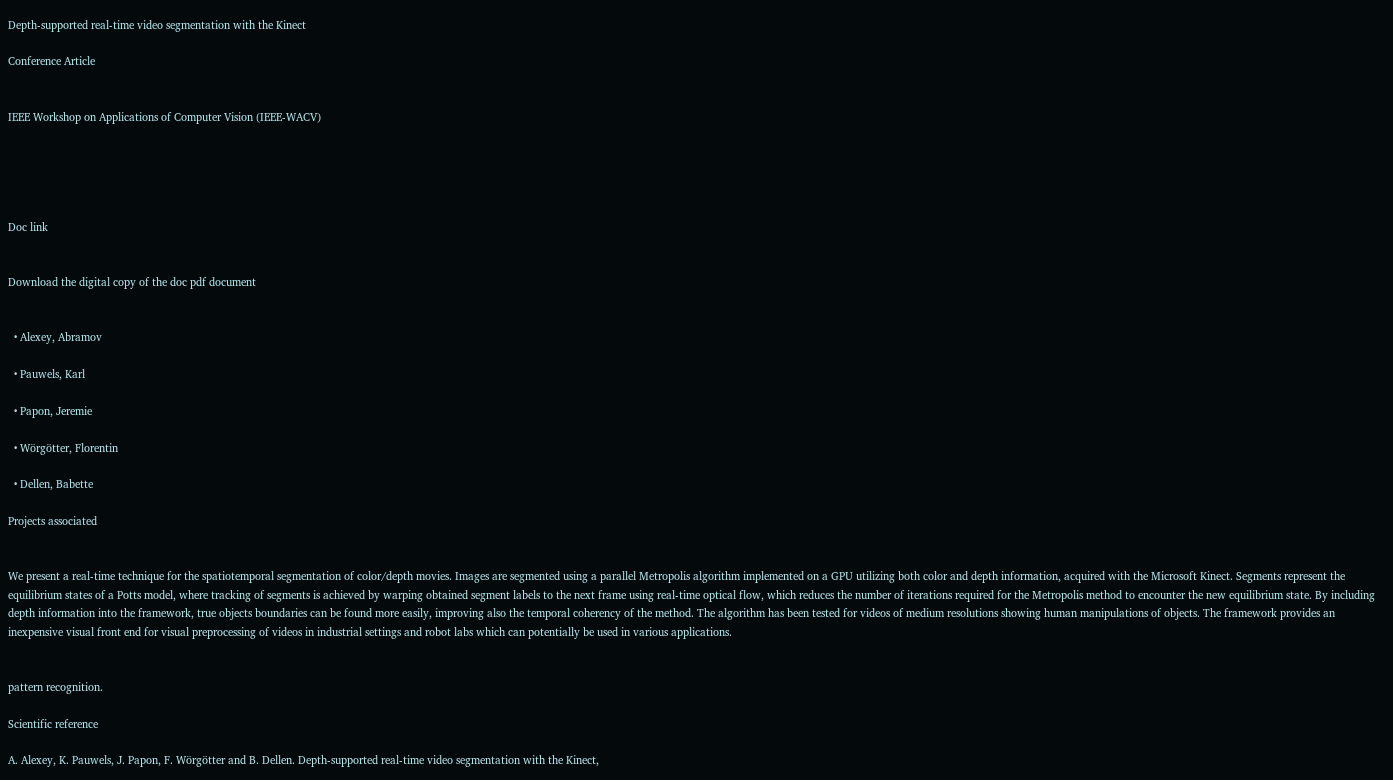Depth-supported real-time video segmentation with the Kinect

Conference Article


IEEE Workshop on Applications of Computer Vision (IEEE-WACV)





Doc link


Download the digital copy of the doc pdf document


  • Alexey, Abramov

  • Pauwels, Karl

  • Papon, Jeremie

  • Wörgötter, Florentin

  • Dellen, Babette

Projects associated


We present a real-time technique for the spatiotemporal segmentation of color/depth movies. Images are segmented using a parallel Metropolis algorithm implemented on a GPU utilizing both color and depth information, acquired with the Microsoft Kinect. Segments represent the equilibrium states of a Potts model, where tracking of segments is achieved by warping obtained segment labels to the next frame using real-time optical flow, which reduces the number of iterations required for the Metropolis method to encounter the new equilibrium state. By including depth information into the framework, true objects boundaries can be found more easily, improving also the temporal coherency of the method. The algorithm has been tested for videos of medium resolutions showing human manipulations of objects. The framework provides an inexpensive visual front end for visual preprocessing of videos in industrial settings and robot labs which can potentially be used in various applications.


pattern recognition.

Scientific reference

A. Alexey, K. Pauwels, J. Papon, F. Wörgötter and B. Dellen. Depth-supported real-time video segmentation with the Kinect,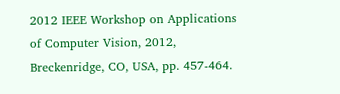2012 IEEE Workshop on Applications of Computer Vision, 2012, Breckenridge, CO, USA, pp. 457-464.